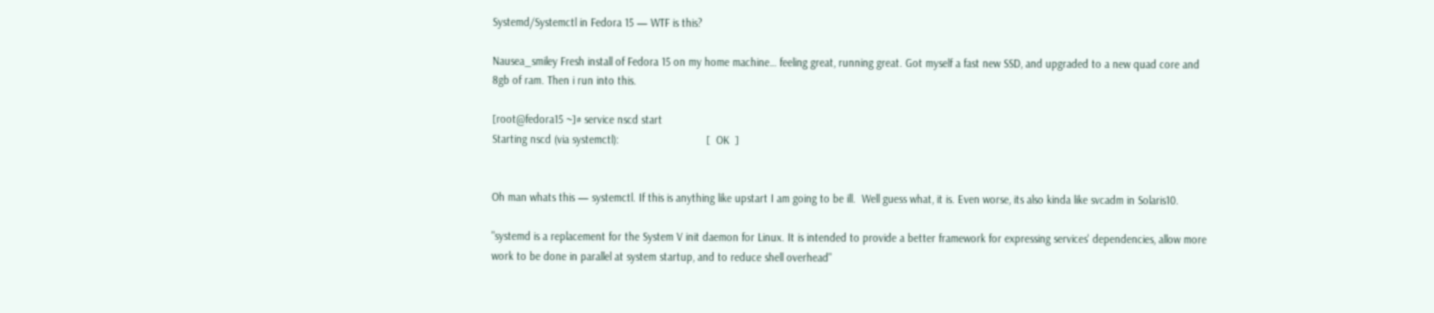Systemd/Systemctl in Fedora 15 — WTF is this?

Nausea_smiley Fresh install of Fedora 15 on my home machine… feeling great, running great. Got myself a fast new SSD, and upgraded to a new quad core and 8gb of ram. Then i run into this.

[root@fedora15 ~]# service nscd start
Starting nscd (via systemctl):                             [  OK  ]


Oh man whats this — systemctl. If this is anything like upstart I am going to be ill.  Well guess what, it is. Even worse, its also kinda like svcadm in Solaris10.

"systemd is a replacement for the System V init daemon for Linux. It is intended to provide a better framework for expressing services' dependencies, allow more work to be done in parallel at system startup, and to reduce shell overhead"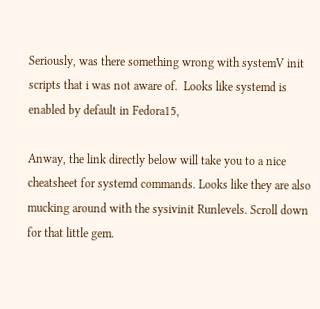Seriously, was there something wrong with systemV init scripts that i was not aware of.  Looks like systemd is enabled by default in Fedora15,

Anway, the link directly below will take you to a nice cheatsheet for systemd commands. Looks like they are also mucking around with the sysivinit Runlevels. Scroll down for that little gem.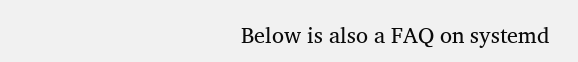Below is also a FAQ on systemd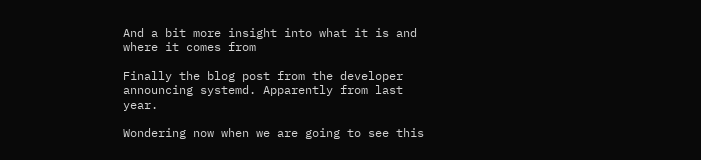And a bit more insight into what it is and where it comes from

Finally the blog post from the developer announcing systemd. Apparently from last year.

Wondering now when we are going to see this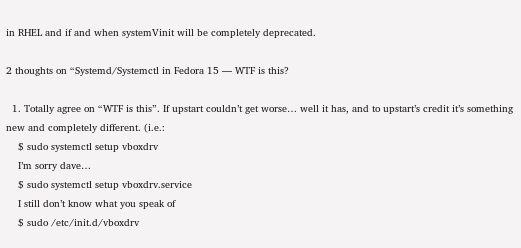in RHEL and if and when systemVinit will be completely deprecated.

2 thoughts on “Systemd/Systemctl in Fedora 15 — WTF is this?

  1. Totally agree on “WTF is this”. If upstart couldn’t get worse… well it has, and to upstart’s credit it’s something new and completely different. (i.e.:
    $ sudo systemctl setup vboxdrv
    I’m sorry dave…
    $ sudo systemctl setup vboxdrv.service
    I still don’t know what you speak of
    $ sudo /etc/init.d/vboxdrv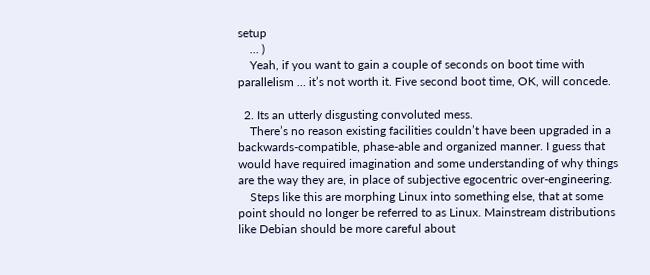setup
    … )
    Yeah, if you want to gain a couple of seconds on boot time with parallelism … it’s not worth it. Five second boot time, OK, will concede.

  2. Its an utterly disgusting convoluted mess.
    There’s no reason existing facilities couldn’t have been upgraded in a backwards-compatible, phase-able and organized manner. I guess that would have required imagination and some understanding of why things are the way they are, in place of subjective egocentric over-engineering.
    Steps like this are morphing Linux into something else, that at some point should no longer be referred to as Linux. Mainstream distributions like Debian should be more careful about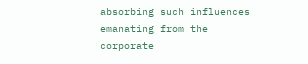absorbing such influences emanating from the corporate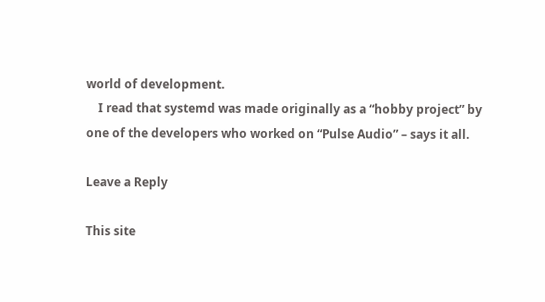world of development.
    I read that systemd was made originally as a “hobby project” by one of the developers who worked on “Pulse Audio” – says it all.

Leave a Reply

This site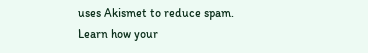uses Akismet to reduce spam. Learn how your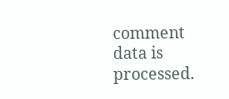comment data is processed.